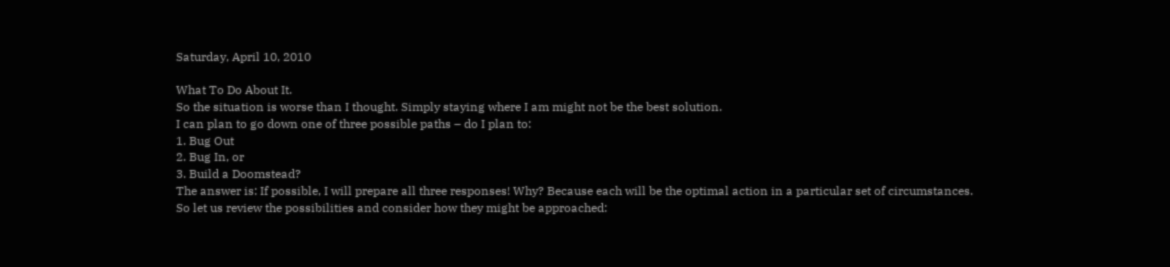Saturday, April 10, 2010

What To Do About It.
So the situation is worse than I thought. Simply staying where I am might not be the best solution.
I can plan to go down one of three possible paths – do I plan to:
1. Bug Out
2. Bug In, or
3. Build a Doomstead?
The answer is: If possible, I will prepare all three responses! Why? Because each will be the optimal action in a particular set of circumstances.
So let us review the possibilities and consider how they might be approached: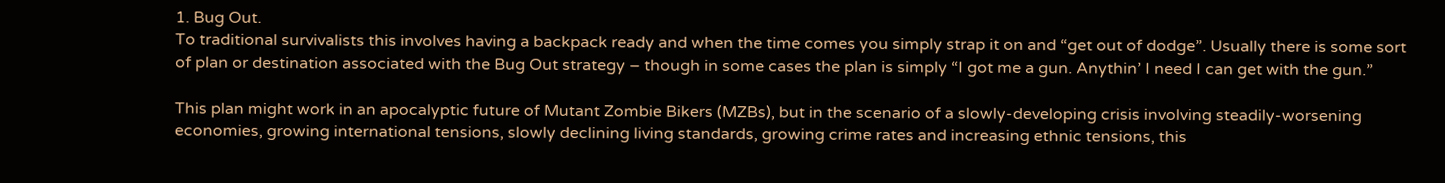1. Bug Out.
To traditional survivalists this involves having a backpack ready and when the time comes you simply strap it on and “get out of dodge”. Usually there is some sort of plan or destination associated with the Bug Out strategy – though in some cases the plan is simply “I got me a gun. Anythin’ I need I can get with the gun.”

This plan might work in an apocalyptic future of Mutant Zombie Bikers (MZBs), but in the scenario of a slowly-developing crisis involving steadily-worsening economies, growing international tensions, slowly declining living standards, growing crime rates and increasing ethnic tensions, this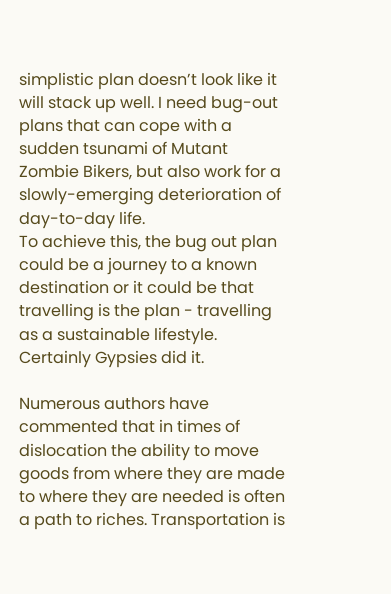simplistic plan doesn’t look like it will stack up well. I need bug-out plans that can cope with a sudden tsunami of Mutant Zombie Bikers, but also work for a slowly-emerging deterioration of day-to-day life.
To achieve this, the bug out plan could be a journey to a known destination or it could be that travelling is the plan - travelling as a sustainable lifestyle. Certainly Gypsies did it.

Numerous authors have commented that in times of dislocation the ability to move goods from where they are made to where they are needed is often a path to riches. Transportation is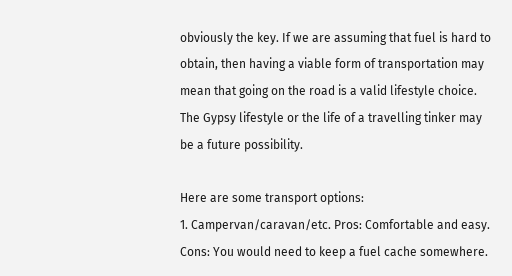obviously the key. If we are assuming that fuel is hard to obtain, then having a viable form of transportation may mean that going on the road is a valid lifestyle choice. The Gypsy lifestyle or the life of a travelling tinker may be a future possibility.

Here are some transport options:
1. Campervan/caravan/etc. Pros: Comfortable and easy. Cons: You would need to keep a fuel cache somewhere.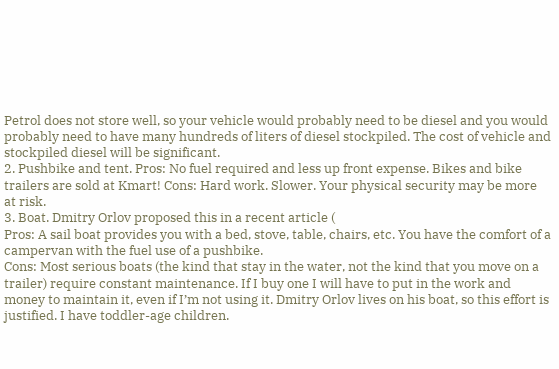Petrol does not store well, so your vehicle would probably need to be diesel and you would probably need to have many hundreds of liters of diesel stockpiled. The cost of vehicle and stockpiled diesel will be significant.
2. Pushbike and tent. Pros: No fuel required and less up front expense. Bikes and bike trailers are sold at Kmart! Cons: Hard work. Slower. Your physical security may be more at risk.
3. Boat. Dmitry Orlov proposed this in a recent article (
Pros: A sail boat provides you with a bed, stove, table, chairs, etc. You have the comfort of a campervan with the fuel use of a pushbike.
Cons: Most serious boats (the kind that stay in the water, not the kind that you move on a trailer) require constant maintenance. If I buy one I will have to put in the work and money to maintain it, even if I’m not using it. Dmitry Orlov lives on his boat, so this effort is justified. I have toddler-age children.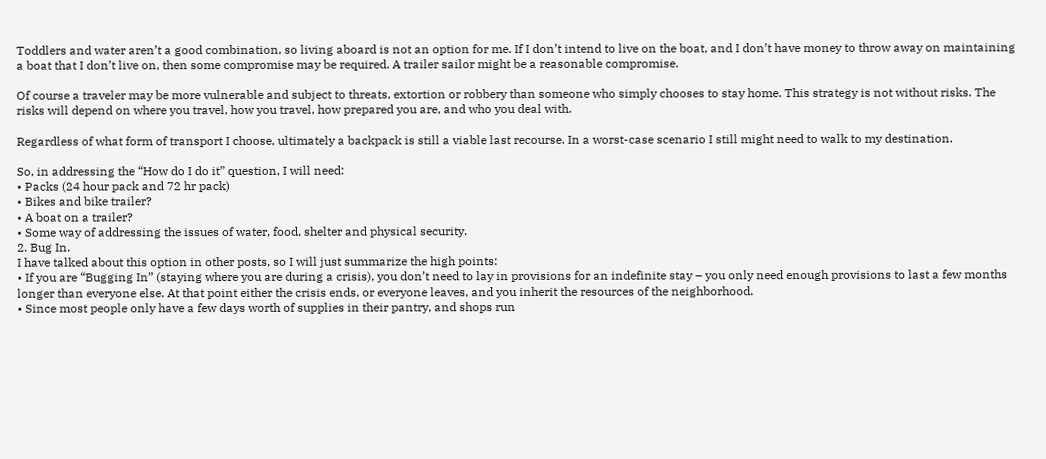Toddlers and water aren’t a good combination, so living aboard is not an option for me. If I don’t intend to live on the boat, and I don’t have money to throw away on maintaining a boat that I don’t live on, then some compromise may be required. A trailer sailor might be a reasonable compromise.

Of course a traveler may be more vulnerable and subject to threats, extortion or robbery than someone who simply chooses to stay home. This strategy is not without risks. The risks will depend on where you travel, how you travel, how prepared you are, and who you deal with.

Regardless of what form of transport I choose, ultimately a backpack is still a viable last recourse. In a worst-case scenario I still might need to walk to my destination.

So, in addressing the “How do I do it” question, I will need:
• Packs (24 hour pack and 72 hr pack)
• Bikes and bike trailer?
• A boat on a trailer?
• Some way of addressing the issues of water, food, shelter and physical security.
2. Bug In.
I have talked about this option in other posts, so I will just summarize the high points:
• If you are “Bugging In” (staying where you are during a crisis), you don’t need to lay in provisions for an indefinite stay – you only need enough provisions to last a few months longer than everyone else. At that point either the crisis ends, or everyone leaves, and you inherit the resources of the neighborhood.
• Since most people only have a few days worth of supplies in their pantry, and shops run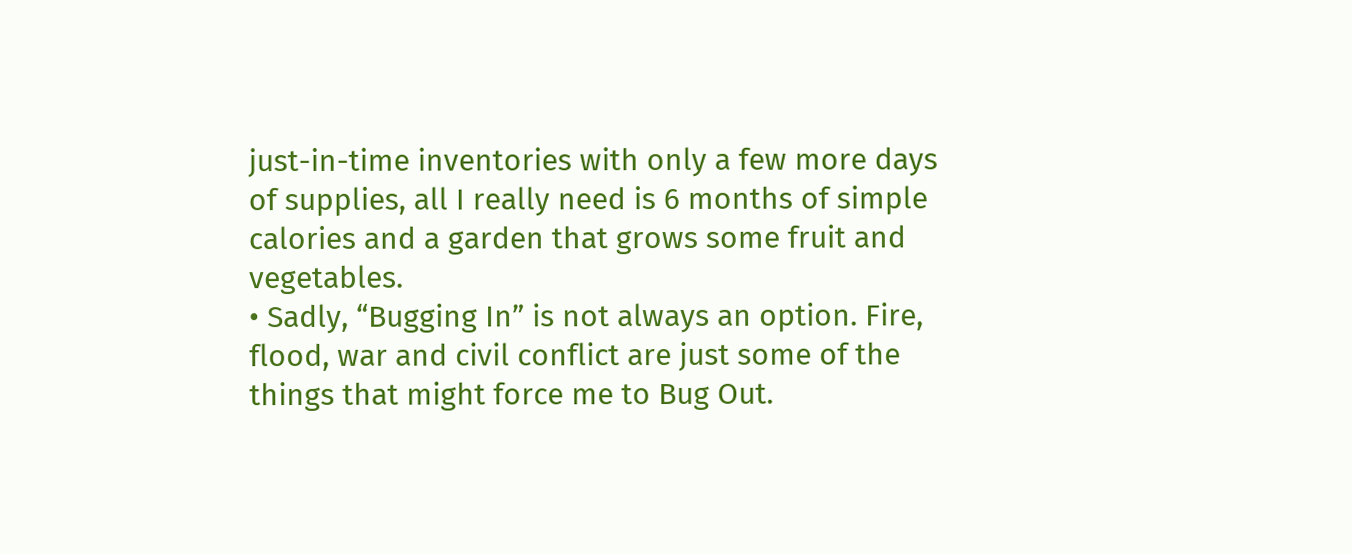just-in-time inventories with only a few more days of supplies, all I really need is 6 months of simple calories and a garden that grows some fruit and vegetables.
• Sadly, “Bugging In” is not always an option. Fire, flood, war and civil conflict are just some of the things that might force me to Bug Out.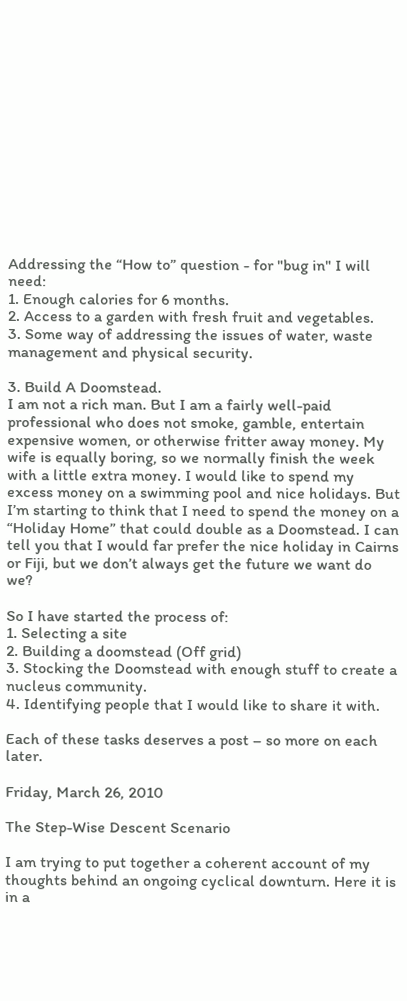Addressing the “How to” question - for "bug in" I will need:
1. Enough calories for 6 months.
2. Access to a garden with fresh fruit and vegetables.
3. Some way of addressing the issues of water, waste management and physical security.

3. Build A Doomstead.
I am not a rich man. But I am a fairly well-paid professional who does not smoke, gamble, entertain expensive women, or otherwise fritter away money. My wife is equally boring, so we normally finish the week with a little extra money. I would like to spend my excess money on a swimming pool and nice holidays. But I’m starting to think that I need to spend the money on a “Holiday Home” that could double as a Doomstead. I can tell you that I would far prefer the nice holiday in Cairns or Fiji, but we don’t always get the future we want do we?

So I have started the process of:
1. Selecting a site
2. Building a doomstead (Off grid)
3. Stocking the Doomstead with enough stuff to create a nucleus community.
4. Identifying people that I would like to share it with.

Each of these tasks deserves a post – so more on each later.

Friday, March 26, 2010

The Step-Wise Descent Scenario

I am trying to put together a coherent account of my thoughts behind an ongoing cyclical downturn. Here it is in a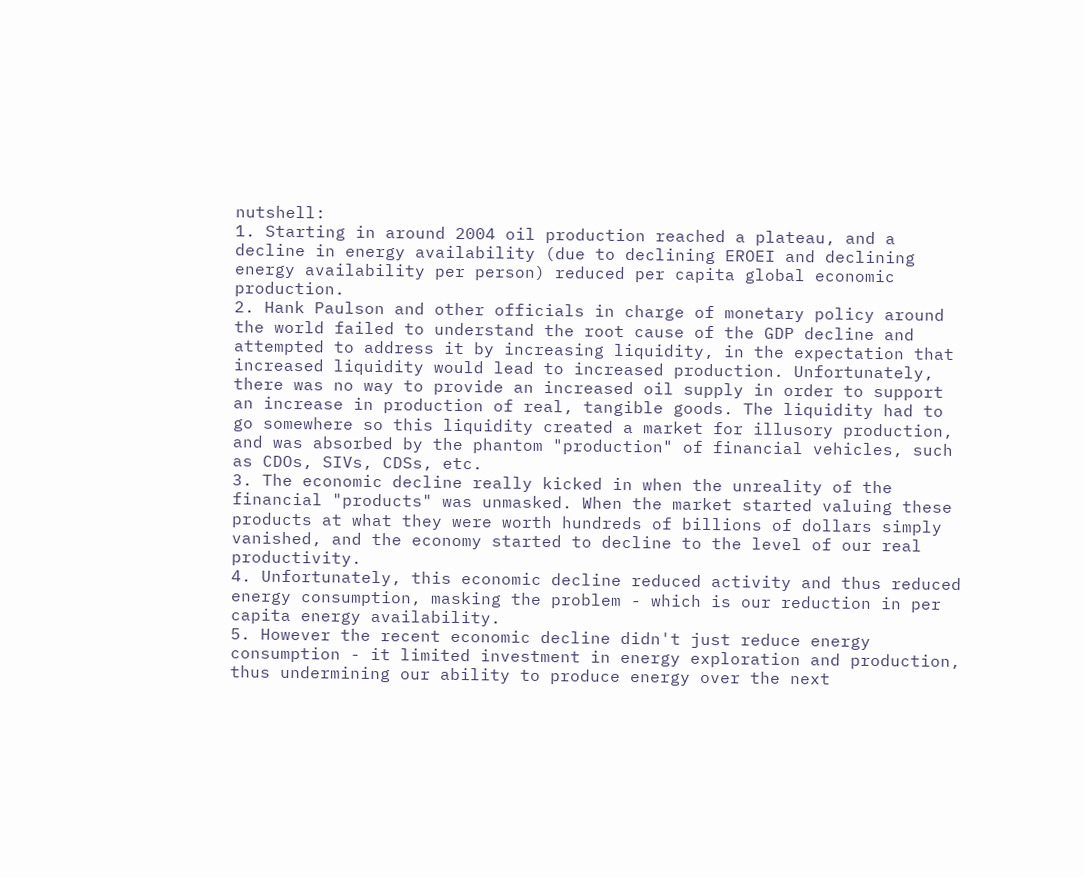nutshell:
1. Starting in around 2004 oil production reached a plateau, and a decline in energy availability (due to declining EROEI and declining energy availability per person) reduced per capita global economic production.
2. Hank Paulson and other officials in charge of monetary policy around the world failed to understand the root cause of the GDP decline and attempted to address it by increasing liquidity, in the expectation that increased liquidity would lead to increased production. Unfortunately, there was no way to provide an increased oil supply in order to support an increase in production of real, tangible goods. The liquidity had to go somewhere so this liquidity created a market for illusory production, and was absorbed by the phantom "production" of financial vehicles, such as CDOs, SIVs, CDSs, etc.
3. The economic decline really kicked in when the unreality of the financial "products" was unmasked. When the market started valuing these products at what they were worth hundreds of billions of dollars simply vanished, and the economy started to decline to the level of our real productivity.
4. Unfortunately, this economic decline reduced activity and thus reduced energy consumption, masking the problem - which is our reduction in per capita energy availability.
5. However the recent economic decline didn't just reduce energy consumption - it limited investment in energy exploration and production, thus undermining our ability to produce energy over the next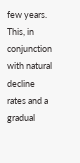few years. This, in conjunction with natural decline rates and a gradual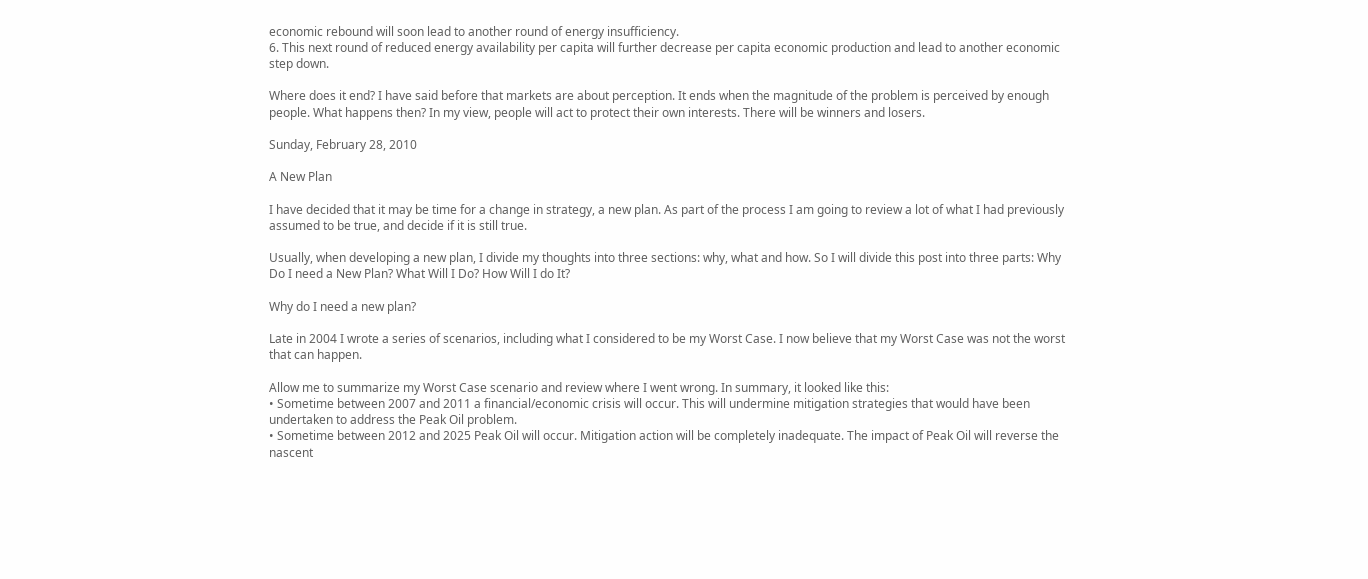economic rebound will soon lead to another round of energy insufficiency.
6. This next round of reduced energy availability per capita will further decrease per capita economic production and lead to another economic step down.

Where does it end? I have said before that markets are about perception. It ends when the magnitude of the problem is perceived by enough people. What happens then? In my view, people will act to protect their own interests. There will be winners and losers.

Sunday, February 28, 2010

A New Plan

I have decided that it may be time for a change in strategy, a new plan. As part of the process I am going to review a lot of what I had previously assumed to be true, and decide if it is still true.

Usually, when developing a new plan, I divide my thoughts into three sections: why, what and how. So I will divide this post into three parts: Why Do I need a New Plan? What Will I Do? How Will I do It?

Why do I need a new plan?

Late in 2004 I wrote a series of scenarios, including what I considered to be my Worst Case. I now believe that my Worst Case was not the worst that can happen.

Allow me to summarize my Worst Case scenario and review where I went wrong. In summary, it looked like this:
• Sometime between 2007 and 2011 a financial/economic crisis will occur. This will undermine mitigation strategies that would have been undertaken to address the Peak Oil problem.
• Sometime between 2012 and 2025 Peak Oil will occur. Mitigation action will be completely inadequate. The impact of Peak Oil will reverse the nascent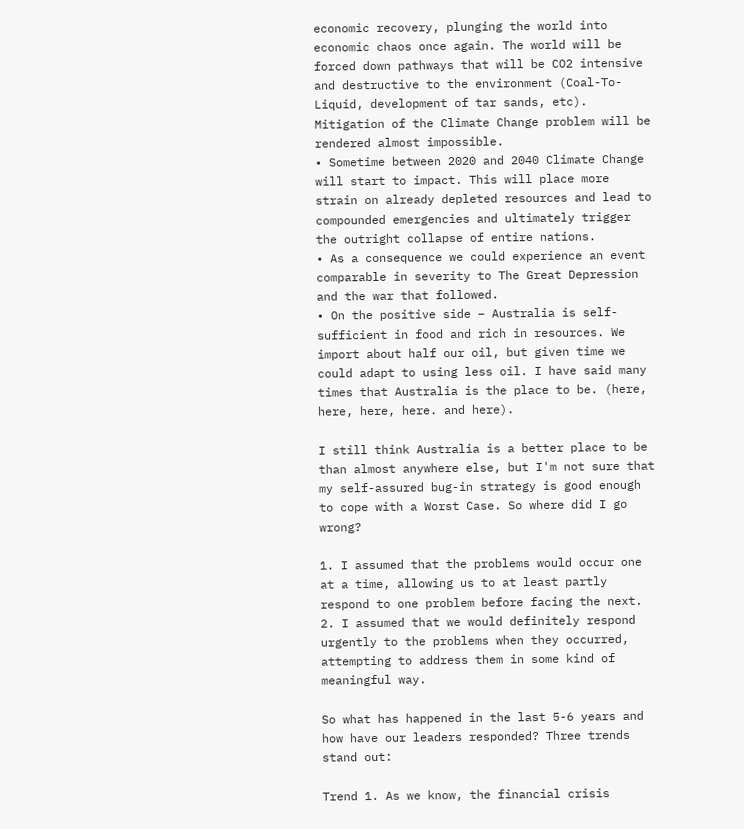economic recovery, plunging the world into economic chaos once again. The world will be forced down pathways that will be CO2 intensive and destructive to the environment (Coal-To-Liquid, development of tar sands, etc). Mitigation of the Climate Change problem will be rendered almost impossible.
• Sometime between 2020 and 2040 Climate Change will start to impact. This will place more strain on already depleted resources and lead to compounded emergencies and ultimately trigger the outright collapse of entire nations.
• As a consequence we could experience an event comparable in severity to The Great Depression and the war that followed.
• On the positive side – Australia is self-sufficient in food and rich in resources. We import about half our oil, but given time we could adapt to using less oil. I have said many times that Australia is the place to be. (here, here, here, here. and here).

I still think Australia is a better place to be than almost anywhere else, but I'm not sure that my self-assured bug-in strategy is good enough to cope with a Worst Case. So where did I go wrong?

1. I assumed that the problems would occur one at a time, allowing us to at least partly respond to one problem before facing the next.
2. I assumed that we would definitely respond urgently to the problems when they occurred, attempting to address them in some kind of meaningful way.

So what has happened in the last 5-6 years and how have our leaders responded? Three trends stand out:

Trend 1. As we know, the financial crisis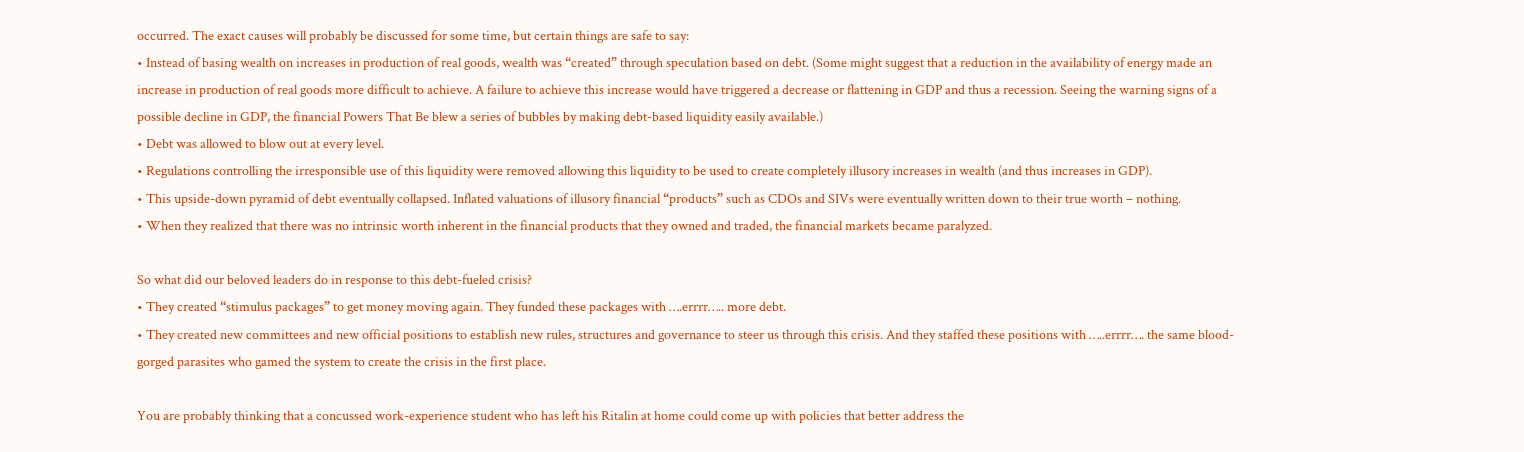occurred. The exact causes will probably be discussed for some time, but certain things are safe to say:
• Instead of basing wealth on increases in production of real goods, wealth was “created” through speculation based on debt. (Some might suggest that a reduction in the availability of energy made an increase in production of real goods more difficult to achieve. A failure to achieve this increase would have triggered a decrease or flattening in GDP and thus a recession. Seeing the warning signs of a possible decline in GDP, the financial Powers That Be blew a series of bubbles by making debt-based liquidity easily available.)
• Debt was allowed to blow out at every level.
• Regulations controlling the irresponsible use of this liquidity were removed allowing this liquidity to be used to create completely illusory increases in wealth (and thus increases in GDP).
• This upside-down pyramid of debt eventually collapsed. Inflated valuations of illusory financial “products” such as CDOs and SIVs were eventually written down to their true worth – nothing.
• When they realized that there was no intrinsic worth inherent in the financial products that they owned and traded, the financial markets became paralyzed.

So what did our beloved leaders do in response to this debt-fueled crisis?
• They created “stimulus packages” to get money moving again. They funded these packages with ….errrr….. more debt.
• They created new committees and new official positions to establish new rules, structures and governance to steer us through this crisis. And they staffed these positions with …..errrr…. the same blood-gorged parasites who gamed the system to create the crisis in the first place.

You are probably thinking that a concussed work-experience student who has left his Ritalin at home could come up with policies that better address the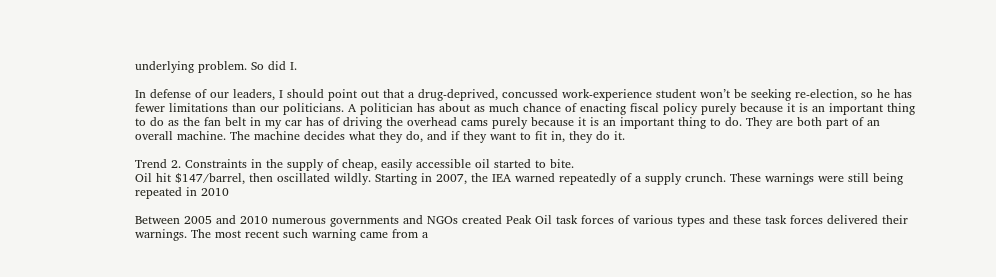underlying problem. So did I.

In defense of our leaders, I should point out that a drug-deprived, concussed work-experience student won’t be seeking re-election, so he has fewer limitations than our politicians. A politician has about as much chance of enacting fiscal policy purely because it is an important thing to do as the fan belt in my car has of driving the overhead cams purely because it is an important thing to do. They are both part of an overall machine. The machine decides what they do, and if they want to fit in, they do it.

Trend 2. Constraints in the supply of cheap, easily accessible oil started to bite.
Oil hit $147/barrel, then oscillated wildly. Starting in 2007, the IEA warned repeatedly of a supply crunch. These warnings were still being repeated in 2010

Between 2005 and 2010 numerous governments and NGOs created Peak Oil task forces of various types and these task forces delivered their warnings. The most recent such warning came from a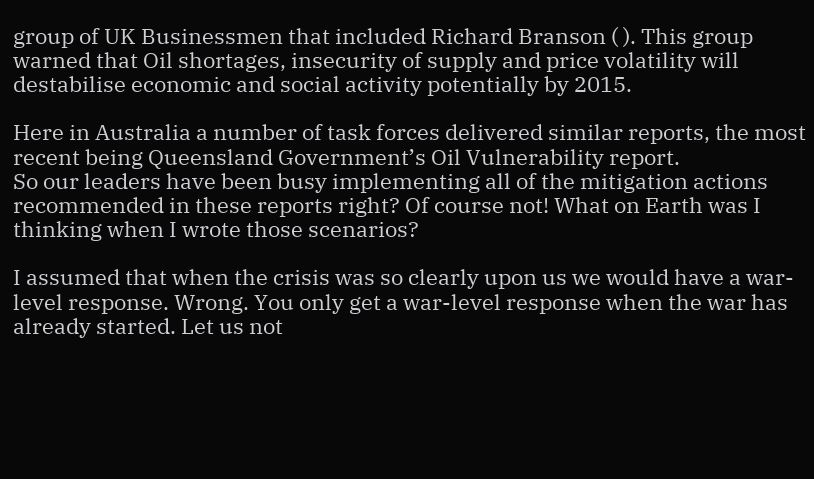group of UK Businessmen that included Richard Branson ( ). This group warned that Oil shortages, insecurity of supply and price volatility will destabilise economic and social activity potentially by 2015.

Here in Australia a number of task forces delivered similar reports, the most recent being Queensland Government’s Oil Vulnerability report.
So our leaders have been busy implementing all of the mitigation actions recommended in these reports right? Of course not! What on Earth was I thinking when I wrote those scenarios?

I assumed that when the crisis was so clearly upon us we would have a war-level response. Wrong. You only get a war-level response when the war has already started. Let us not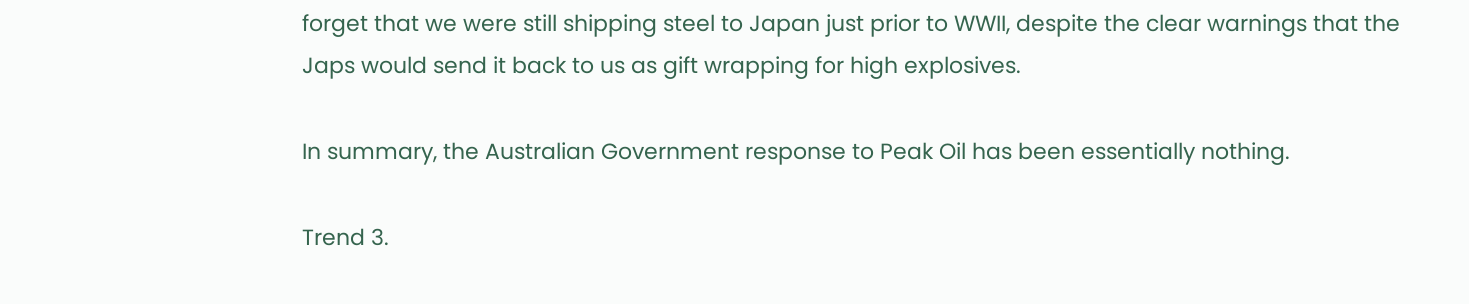forget that we were still shipping steel to Japan just prior to WWII, despite the clear warnings that the Japs would send it back to us as gift wrapping for high explosives.

In summary, the Australian Government response to Peak Oil has been essentially nothing.

Trend 3.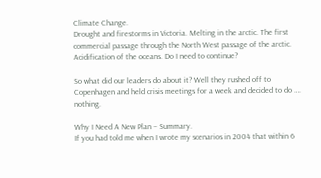Climate Change.
Drought and firestorms in Victoria. Melting in the arctic. The first commercial passage through the North West passage of the arctic. Acidification of the oceans. Do I need to continue?

So what did our leaders do about it? Well they rushed off to Copenhagen and held crisis meetings for a week and decided to do …. nothing.

Why I Need A New Plan – Summary.
If you had told me when I wrote my scenarios in 2004 that within 6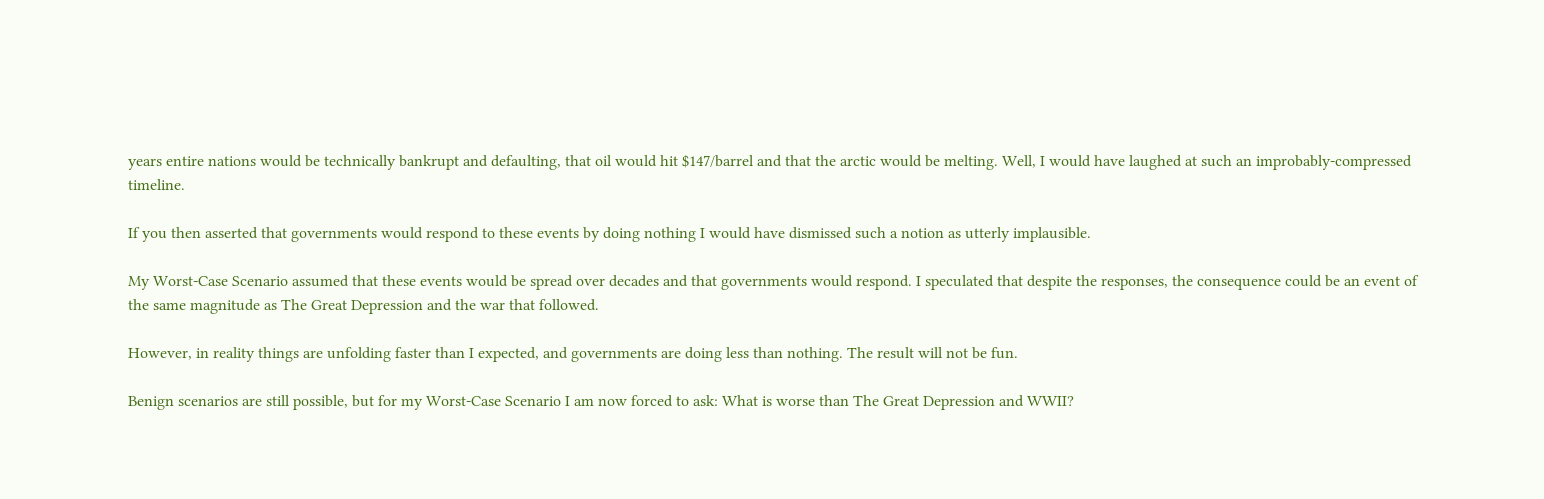years entire nations would be technically bankrupt and defaulting, that oil would hit $147/barrel and that the arctic would be melting. Well, I would have laughed at such an improbably-compressed timeline.

If you then asserted that governments would respond to these events by doing nothing I would have dismissed such a notion as utterly implausible.

My Worst-Case Scenario assumed that these events would be spread over decades and that governments would respond. I speculated that despite the responses, the consequence could be an event of the same magnitude as The Great Depression and the war that followed.

However, in reality things are unfolding faster than I expected, and governments are doing less than nothing. The result will not be fun.

Benign scenarios are still possible, but for my Worst-Case Scenario I am now forced to ask: What is worse than The Great Depression and WWII?